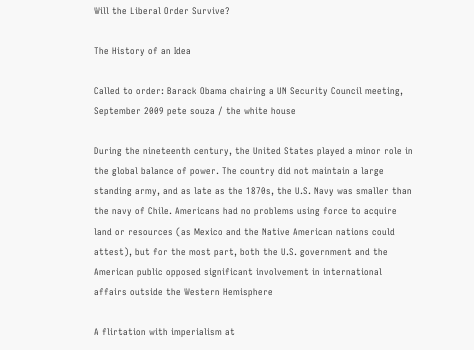Will the Liberal Order Survive?

The History of an Idea

Called to order: Barack Obama chairing a UN Security Council meeting, September 2009 pete souza / the white house

During the nineteenth century, the United States played a minor role in the global balance of power. The country did not maintain a large standing army, and as late as the 1870s, the U.S. Navy was smaller than the navy of Chile. Americans had no problems using force to acquire land or resources (as Mexico and the Native American nations could attest), but for the most part, both the U.S. government and the American public opposed significant involvement in international affairs outside the Western Hemisphere

A flirtation with imperialism at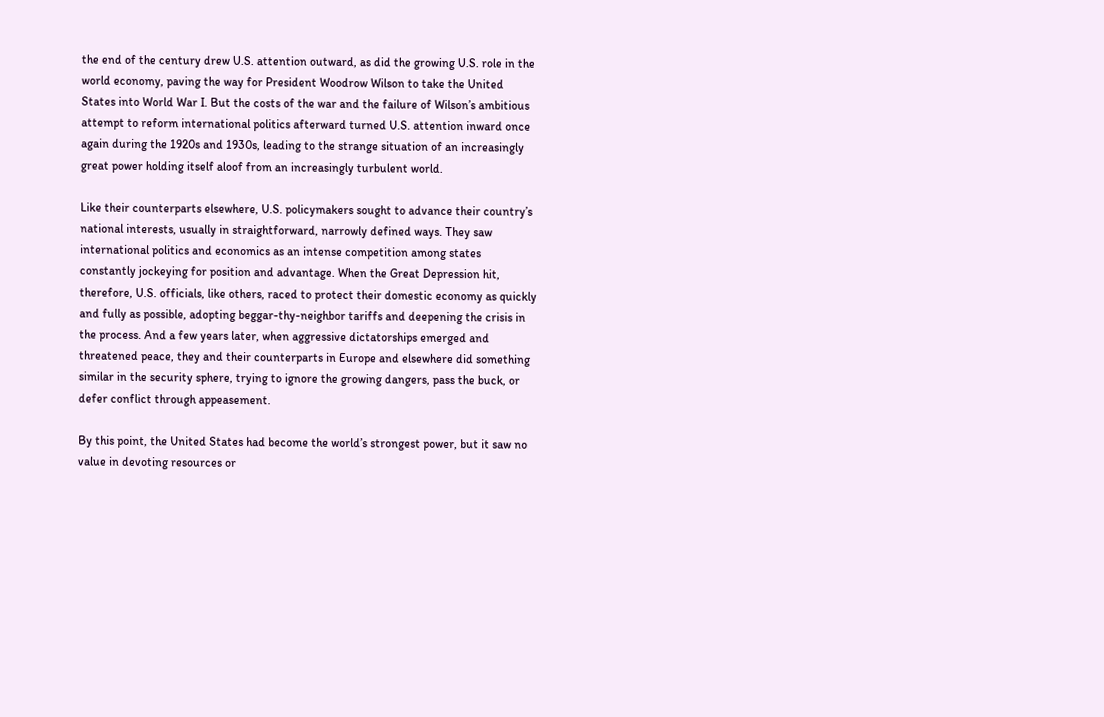the end of the century drew U.S. attention outward, as did the growing U.S. role in the world economy, paving the way for President Woodrow Wilson to take the United States into World War I. But the costs of the war and the failure of Wilson’s ambitious attempt to reform international politics afterward turned U.S. attention inward once again during the 1920s and 1930s, leading to the strange situation of an increasingly great power holding itself aloof from an increasingly turbulent world.

Like their counterparts elsewhere, U.S. policymakers sought to advance their country’s national interests, usually in straightforward, narrowly defined ways. They saw international politics and economics as an intense competition among states constantly jockeying for position and advantage. When the Great Depression hit, therefore, U.S. officials, like others, raced to protect their domestic economy as quickly and fully as possible, adopting beggar-thy-neighbor tariffs and deepening the crisis in the process. And a few years later, when aggressive dictatorships emerged and threatened peace, they and their counterparts in Europe and elsewhere did something similar in the security sphere, trying to ignore the growing dangers, pass the buck, or defer conflict through appeasement.

By this point, the United States had become the world’s strongest power, but it saw no value in devoting resources or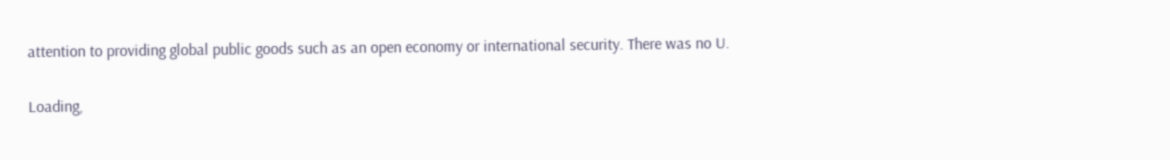attention to providing global public goods such as an open economy or international security. There was no U.

Loading,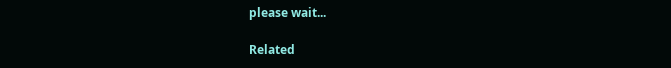please wait...

Related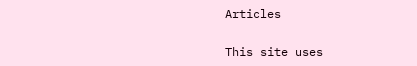Articles

This site uses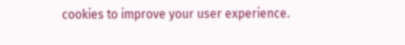cookies to improve your user experience.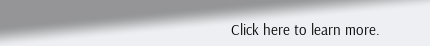Click here to learn more.